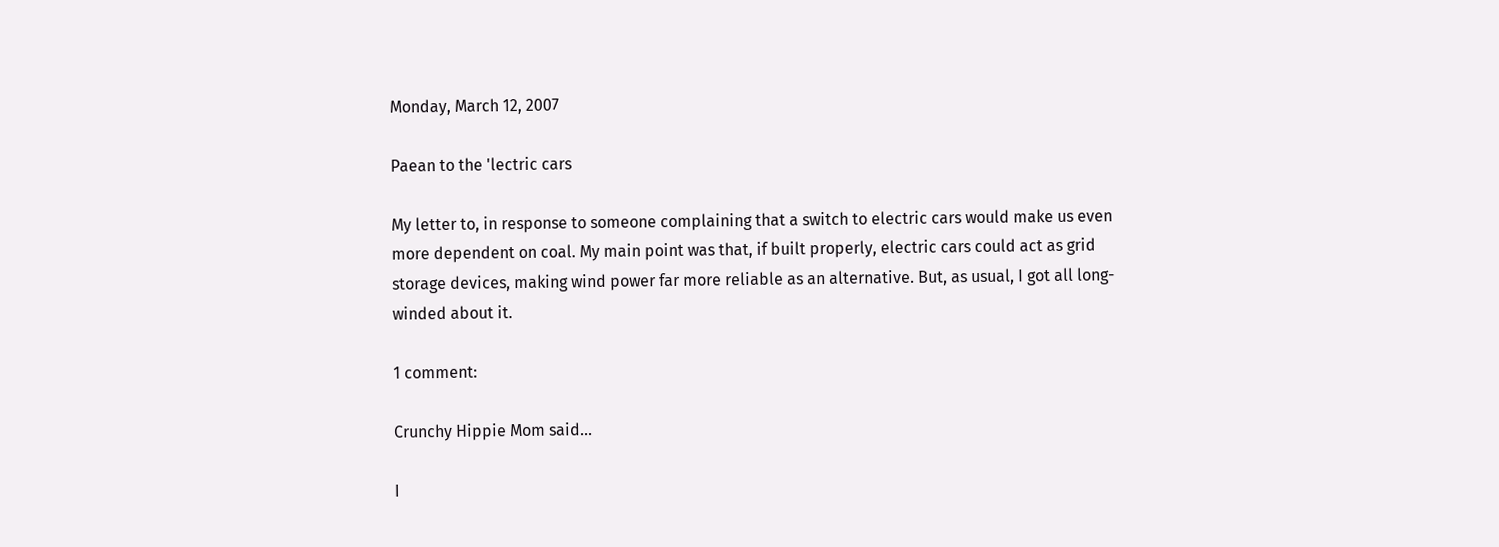Monday, March 12, 2007

Paean to the 'lectric cars

My letter to, in response to someone complaining that a switch to electric cars would make us even more dependent on coal. My main point was that, if built properly, electric cars could act as grid storage devices, making wind power far more reliable as an alternative. But, as usual, I got all long-winded about it.

1 comment:

Crunchy Hippie Mom said...

I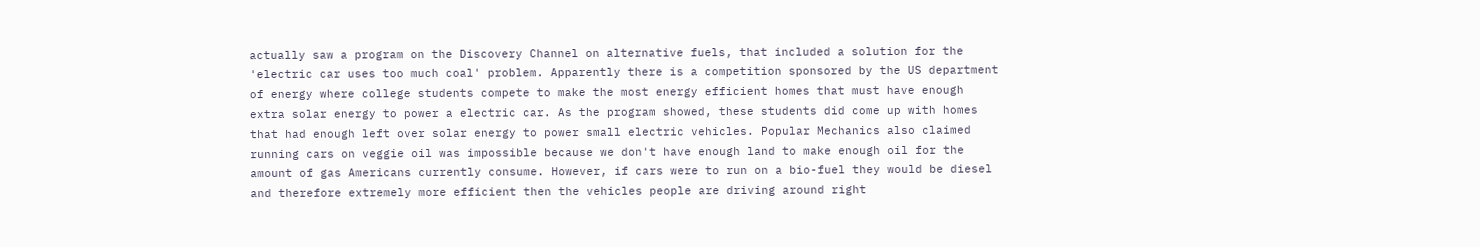actually saw a program on the Discovery Channel on alternative fuels, that included a solution for the 'electric car uses too much coal' problem. Apparently there is a competition sponsored by the US department of energy where college students compete to make the most energy efficient homes that must have enough extra solar energy to power a electric car. As the program showed, these students did come up with homes that had enough left over solar energy to power small electric vehicles. Popular Mechanics also claimed running cars on veggie oil was impossible because we don't have enough land to make enough oil for the amount of gas Americans currently consume. However, if cars were to run on a bio-fuel they would be diesel and therefore extremely more efficient then the vehicles people are driving around right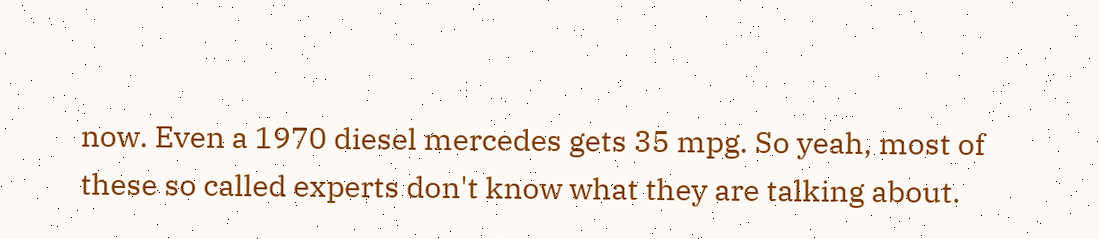now. Even a 1970 diesel mercedes gets 35 mpg. So yeah, most of these so called experts don't know what they are talking about.